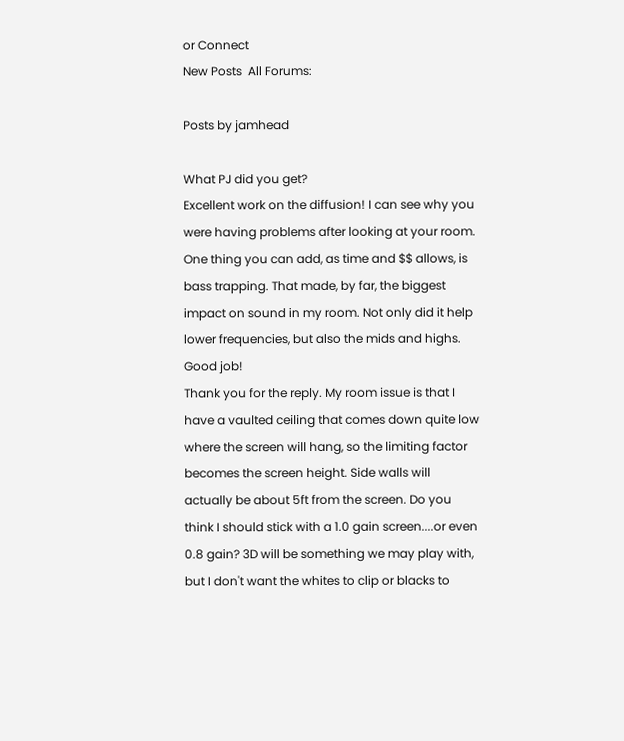or Connect
New Posts  All Forums:

Posts by jamhead

What PJ did you get?
Excellent work on the diffusion! I can see why you were having problems after looking at your room. One thing you can add, as time and $$ allows, is bass trapping. That made, by far, the biggest impact on sound in my room. Not only did it help lower frequencies, but also the mids and highs. Good job!
Thank you for the reply. My room issue is that I have a vaulted ceiling that comes down quite low where the screen will hang, so the limiting factor becomes the screen height. Side walls will actually be about 5ft from the screen. Do you think I should stick with a 1.0 gain screen....or even 0.8 gain? 3D will be something we may play with, but I don't want the whites to clip or blacks to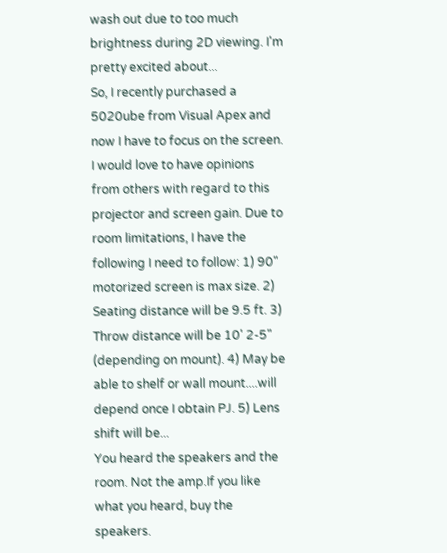wash out due to too much brightness during 2D viewing. I'm pretty excited about...
So, I recently purchased a 5020ube from Visual Apex and now I have to focus on the screen. I would love to have opinions from others with regard to this projector and screen gain. Due to room limitations, I have the following I need to follow: 1) 90" motorized screen is max size. 2) Seating distance will be 9.5 ft. 3) Throw distance will be 10' 2-5" (depending on mount). 4) May be able to shelf or wall mount....will depend once I obtain PJ. 5) Lens shift will be...
You heard the speakers and the room. Not the amp.If you like what you heard, buy the speakers.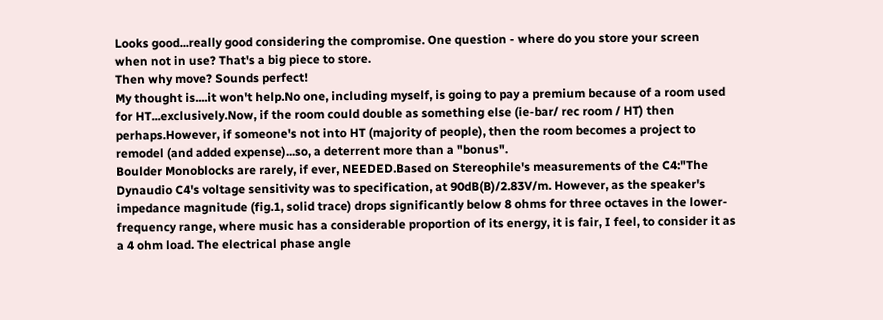Looks good...really good considering the compromise. One question - where do you store your screen when not in use? That's a big piece to store.
Then why move? Sounds perfect!
My thought is....it won't help.No one, including myself, is going to pay a premium because of a room used for HT...exclusively.Now, if the room could double as something else (ie-bar/ rec room / HT) then perhaps.However, if someone's not into HT (majority of people), then the room becomes a project to remodel (and added expense)...so, a deterrent more than a "bonus".
Boulder Monoblocks are rarely, if ever, NEEDED.Based on Stereophile's measurements of the C4:"The Dynaudio C4's voltage sensitivity was to specification, at 90dB(B)/2.83V/m. However, as the speaker's impedance magnitude (fig.1, solid trace) drops significantly below 8 ohms for three octaves in the lower-frequency range, where music has a considerable proportion of its energy, it is fair, I feel, to consider it as a 4 ohm load. The electrical phase angle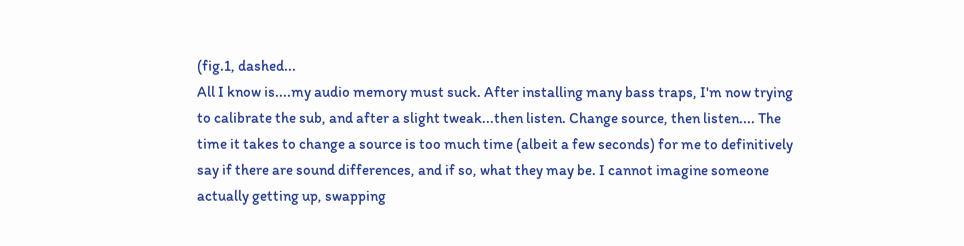(fig.1, dashed...
All I know is....my audio memory must suck. After installing many bass traps, I'm now trying to calibrate the sub, and after a slight tweak...then listen. Change source, then listen.... The time it takes to change a source is too much time (albeit a few seconds) for me to definitively say if there are sound differences, and if so, what they may be. I cannot imagine someone actually getting up, swapping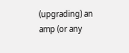(upgrading) an amp (or any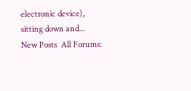electronic device), sitting down and...
New Posts  All Forums: